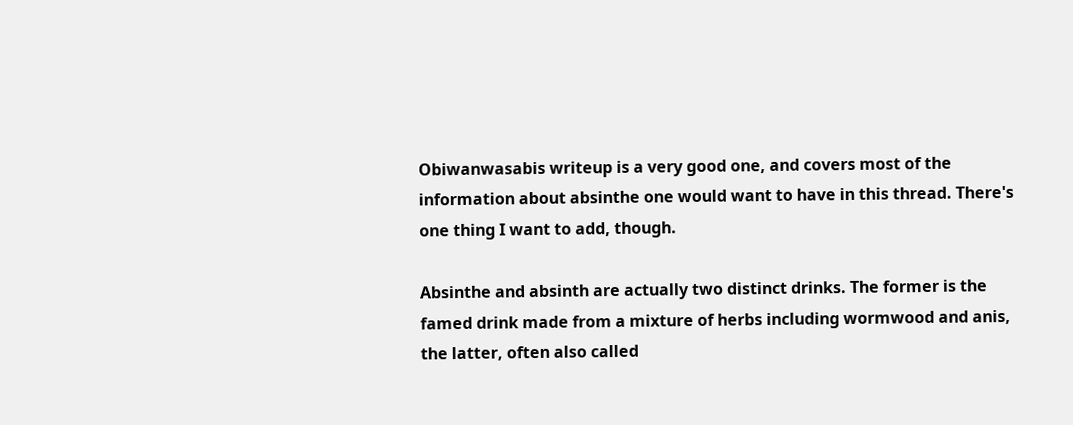Obiwanwasabis writeup is a very good one, and covers most of the information about absinthe one would want to have in this thread. There's one thing I want to add, though.

Absinthe and absinth are actually two distinct drinks. The former is the famed drink made from a mixture of herbs including wormwood and anis, the latter, often also called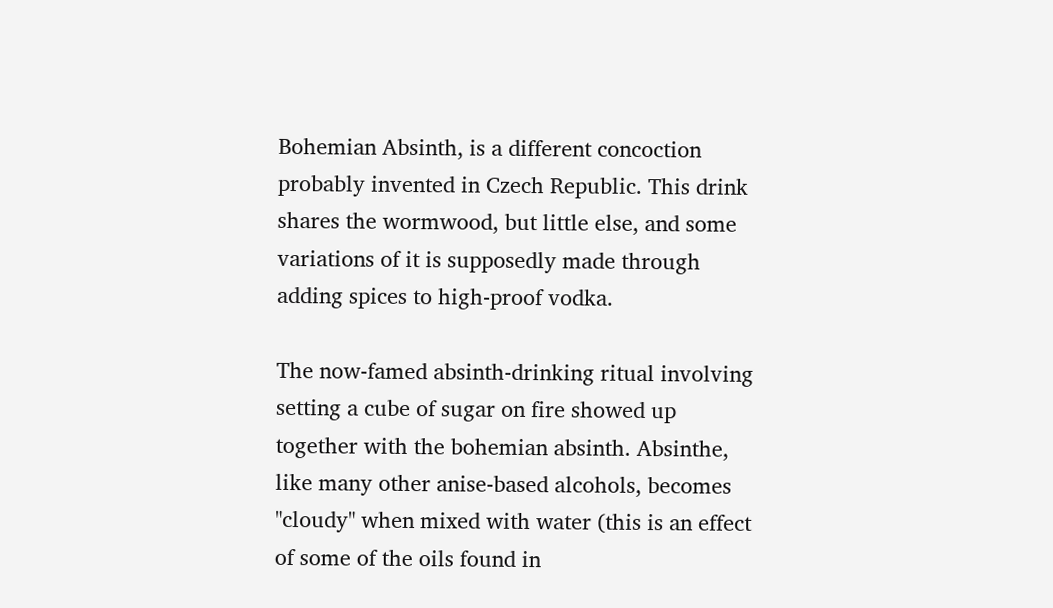Bohemian Absinth, is a different concoction probably invented in Czech Republic. This drink shares the wormwood, but little else, and some variations of it is supposedly made through adding spices to high-proof vodka.

The now-famed absinth-drinking ritual involving setting a cube of sugar on fire showed up together with the bohemian absinth. Absinthe, like many other anise-based alcohols, becomes "cloudy" when mixed with water (this is an effect of some of the oils found in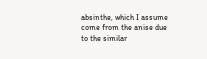absinthe, which I assume come from the anise due to the similar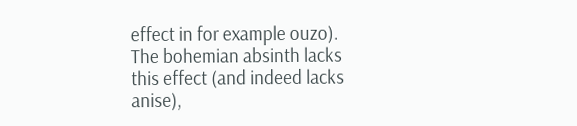effect in for example ouzo). The bohemian absinth lacks this effect (and indeed lacks anise),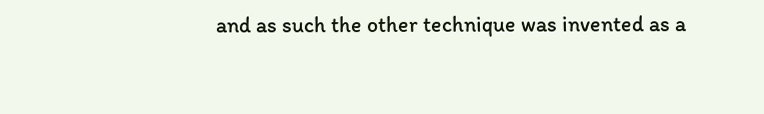and as such the other technique was invented as a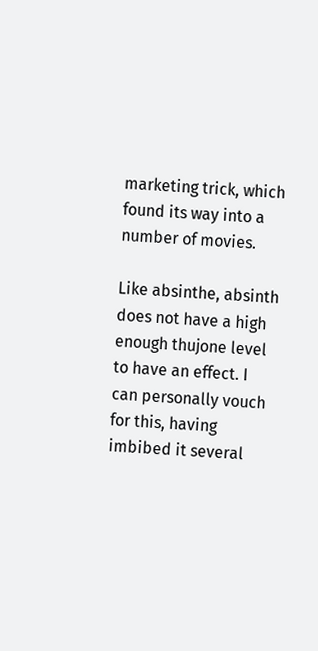marketing trick, which found its way into a number of movies.

Like absinthe, absinth does not have a high enough thujone level to have an effect. I can personally vouch for this, having imbibed it several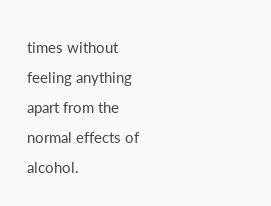times without feeling anything apart from the normal effects of alcohol.